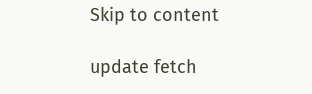Skip to content

update fetch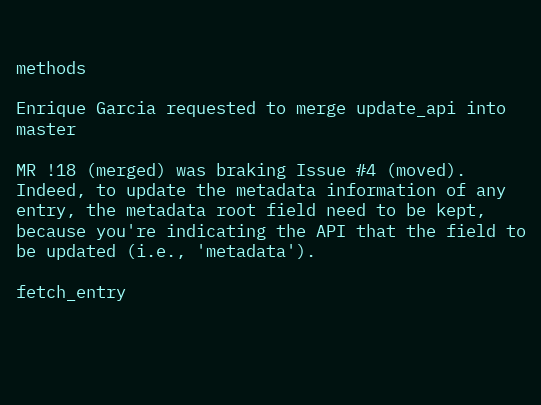methods

Enrique Garcia requested to merge update_api into master

MR !18 (merged) was braking Issue #4 (moved). Indeed, to update the metadata information of any entry, the metadata root field need to be kept, because you're indicating the API that the field to be updated (i.e., 'metadata').

fetch_entry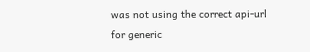was not using the correct api-url for generic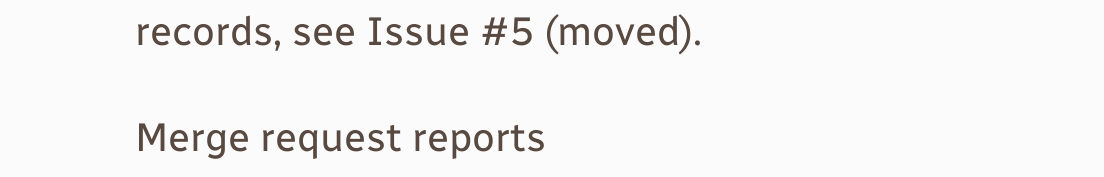records, see Issue #5 (moved).

Merge request reports